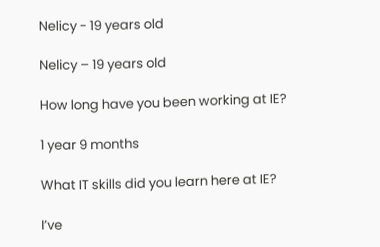Nelicy - 19 years old

Nelicy – 19 years old

How long have you been working at IE?

1 year 9 months

What IT skills did you learn here at IE?

I’ve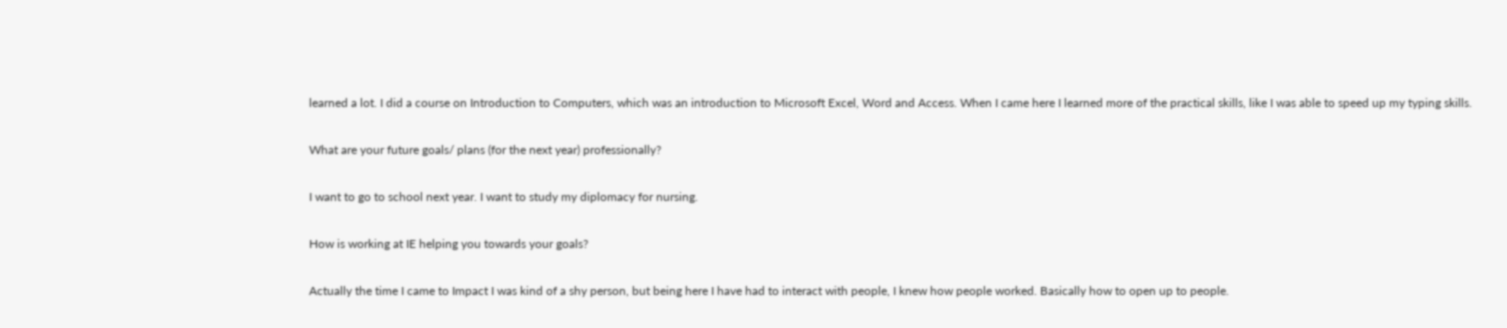learned a lot. I did a course on Introduction to Computers, which was an introduction to Microsoft Excel, Word and Access. When I came here I learned more of the practical skills, like I was able to speed up my typing skills.

What are your future goals/ plans (for the next year) professionally?

I want to go to school next year. I want to study my diplomacy for nursing.

How is working at IE helping you towards your goals?

Actually the time I came to Impact I was kind of a shy person, but being here I have had to interact with people, I knew how people worked. Basically how to open up to people.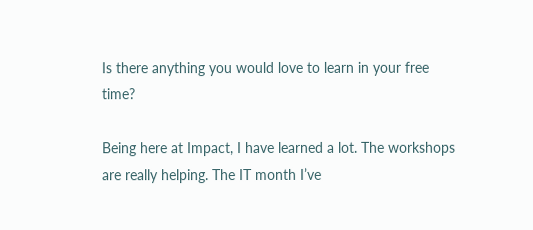Is there anything you would love to learn in your free time?

Being here at Impact, I have learned a lot. The workshops are really helping. The IT month I’ve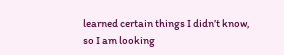learned certain things I didn’t know, so I am looking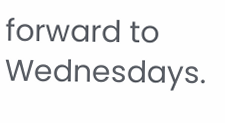forward to Wednesdays.